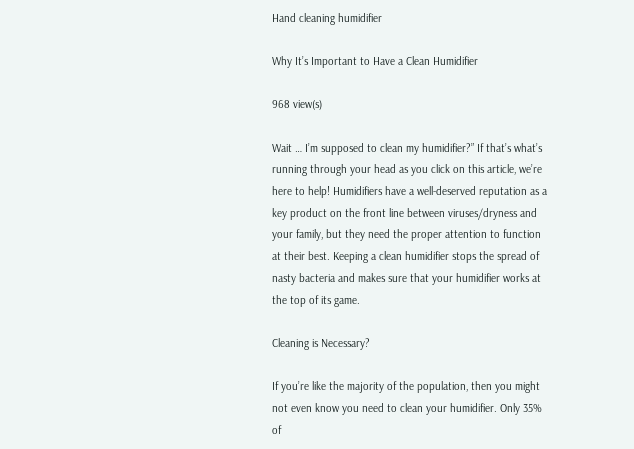Hand cleaning humidifier

Why It’s Important to Have a Clean Humidifier

968 view(s)

Wait … I’m supposed to clean my humidifier?” If that’s what’s running through your head as you click on this article, we’re here to help! Humidifiers have a well-deserved reputation as a key product on the front line between viruses/dryness and your family, but they need the proper attention to function at their best. Keeping a clean humidifier stops the spread of nasty bacteria and makes sure that your humidifier works at the top of its game.

Cleaning is Necessary?

If you’re like the majority of the population, then you might not even know you need to clean your humidifier. Only 35% of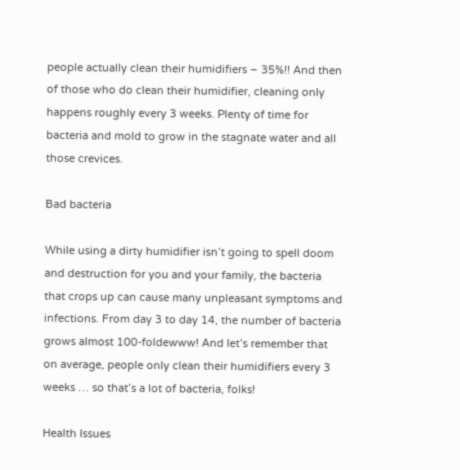people actually clean their humidifiers – 35%!! And then of those who do clean their humidifier, cleaning only happens roughly every 3 weeks. Plenty of time for bacteria and mold to grow in the stagnate water and all those crevices.

Bad bacteria

While using a dirty humidifier isn’t going to spell doom and destruction for you and your family, the bacteria that crops up can cause many unpleasant symptoms and infections. From day 3 to day 14, the number of bacteria grows almost 100-foldewww! And let’s remember that on average, people only clean their humidifiers every 3 weeks … so that’s a lot of bacteria, folks!

Health Issues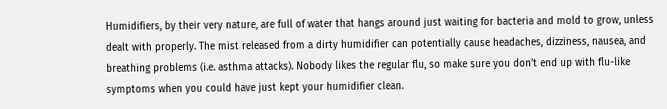Humidifiers, by their very nature, are full of water that hangs around just waiting for bacteria and mold to grow, unless dealt with properly. The mist released from a dirty humidifier can potentially cause headaches, dizziness, nausea, and breathing problems (i.e. asthma attacks). Nobody likes the regular flu, so make sure you don’t end up with flu-like symptoms when you could have just kept your humidifier clean.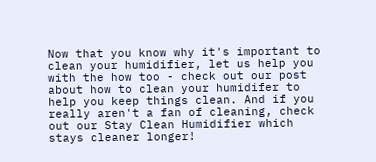Now that you know why it's important to clean your humidifier, let us help you with the how too - check out our post about how to clean your humidifer to help you keep things clean. And if you really aren't a fan of cleaning, check out our Stay Clean Humidifier which stays cleaner longer!